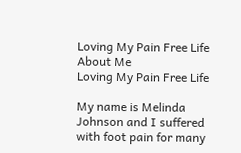Loving My Pain Free Life
About Me
Loving My Pain Free Life

My name is Melinda Johnson and I suffered with foot pain for many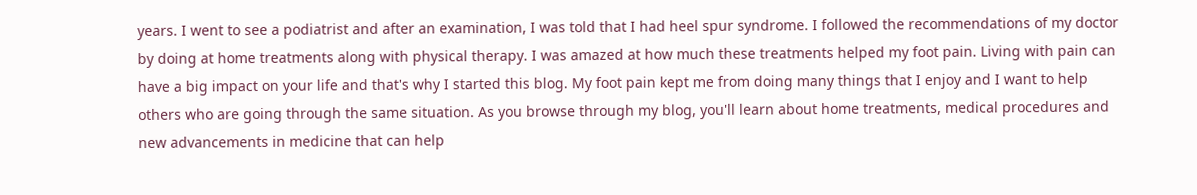years. I went to see a podiatrist and after an examination, I was told that I had heel spur syndrome. I followed the recommendations of my doctor by doing at home treatments along with physical therapy. I was amazed at how much these treatments helped my foot pain. Living with pain can have a big impact on your life and that's why I started this blog. My foot pain kept me from doing many things that I enjoy and I want to help others who are going through the same situation. As you browse through my blog, you'll learn about home treatments, medical procedures and new advancements in medicine that can help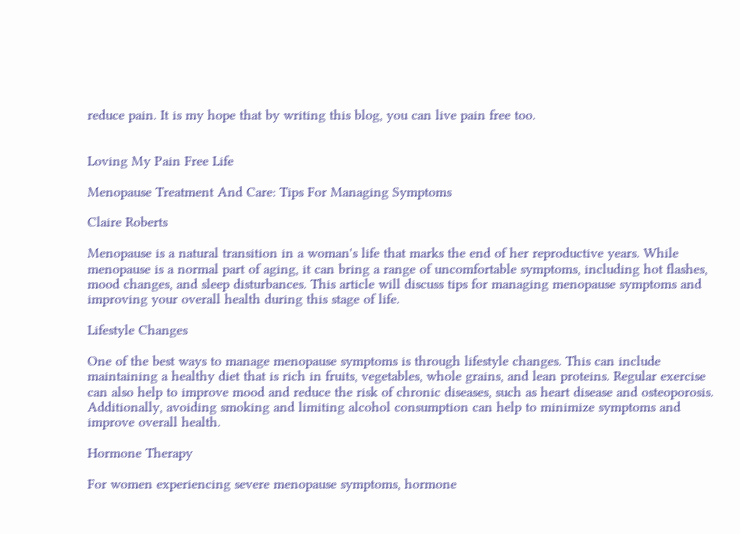reduce pain. It is my hope that by writing this blog, you can live pain free too.


Loving My Pain Free Life

Menopause Treatment And Care: Tips For Managing Symptoms

Claire Roberts

Menopause is a natural transition in a woman's life that marks the end of her reproductive years. While menopause is a normal part of aging, it can bring a range of uncomfortable symptoms, including hot flashes, mood changes, and sleep disturbances. This article will discuss tips for managing menopause symptoms and improving your overall health during this stage of life.

Lifestyle Changes

One of the best ways to manage menopause symptoms is through lifestyle changes. This can include maintaining a healthy diet that is rich in fruits, vegetables, whole grains, and lean proteins. Regular exercise can also help to improve mood and reduce the risk of chronic diseases, such as heart disease and osteoporosis. Additionally, avoiding smoking and limiting alcohol consumption can help to minimize symptoms and improve overall health.

Hormone Therapy

For women experiencing severe menopause symptoms, hormone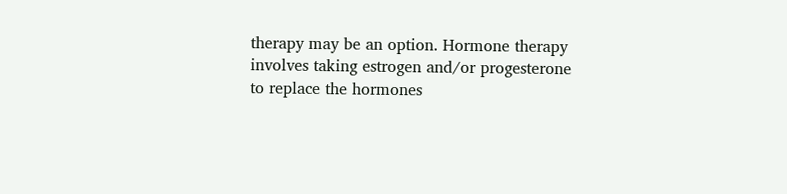therapy may be an option. Hormone therapy involves taking estrogen and/or progesterone to replace the hormones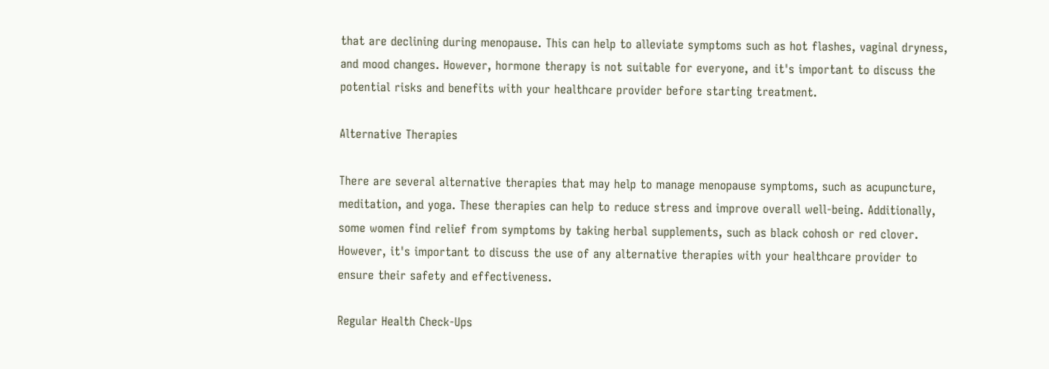that are declining during menopause. This can help to alleviate symptoms such as hot flashes, vaginal dryness, and mood changes. However, hormone therapy is not suitable for everyone, and it's important to discuss the potential risks and benefits with your healthcare provider before starting treatment.

Alternative Therapies

There are several alternative therapies that may help to manage menopause symptoms, such as acupuncture, meditation, and yoga. These therapies can help to reduce stress and improve overall well-being. Additionally, some women find relief from symptoms by taking herbal supplements, such as black cohosh or red clover. However, it's important to discuss the use of any alternative therapies with your healthcare provider to ensure their safety and effectiveness.

Regular Health Check-Ups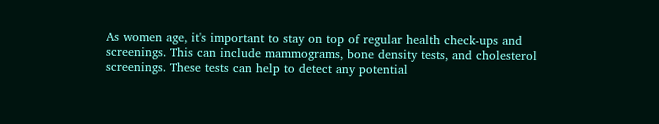As women age, it's important to stay on top of regular health check-ups and screenings. This can include mammograms, bone density tests, and cholesterol screenings. These tests can help to detect any potential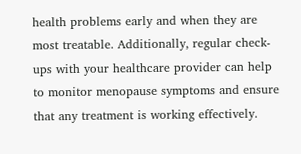health problems early and when they are most treatable. Additionally, regular check-ups with your healthcare provider can help to monitor menopause symptoms and ensure that any treatment is working effectively.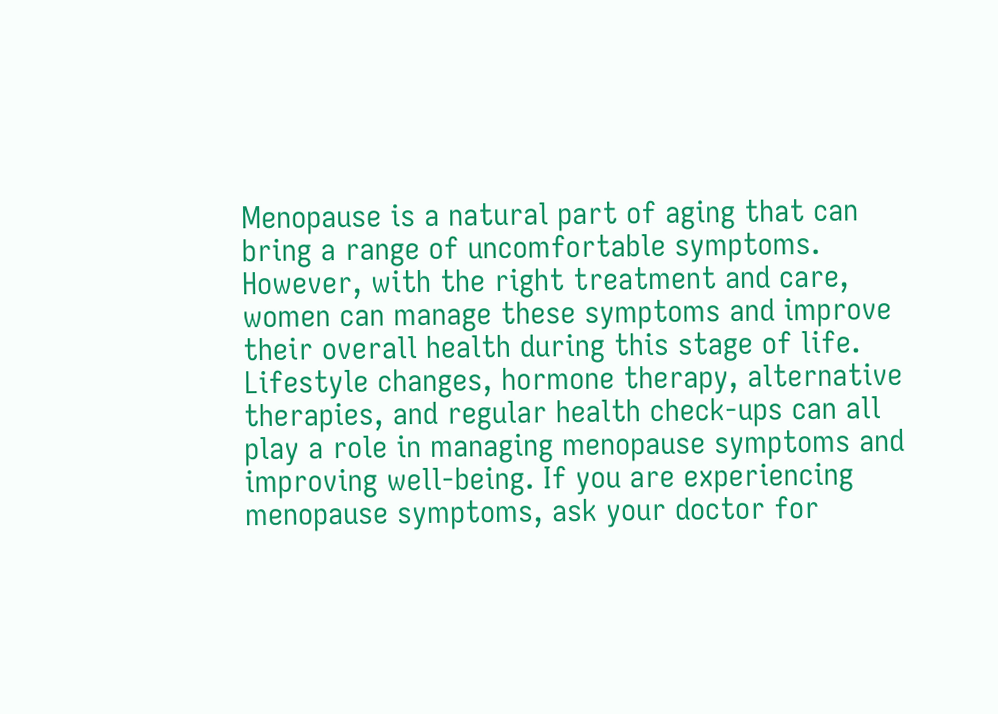Menopause is a natural part of aging that can bring a range of uncomfortable symptoms. However, with the right treatment and care, women can manage these symptoms and improve their overall health during this stage of life. Lifestyle changes, hormone therapy, alternative therapies, and regular health check-ups can all play a role in managing menopause symptoms and improving well-being. If you are experiencing menopause symptoms, ask your doctor for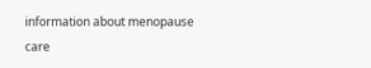information about menopause care